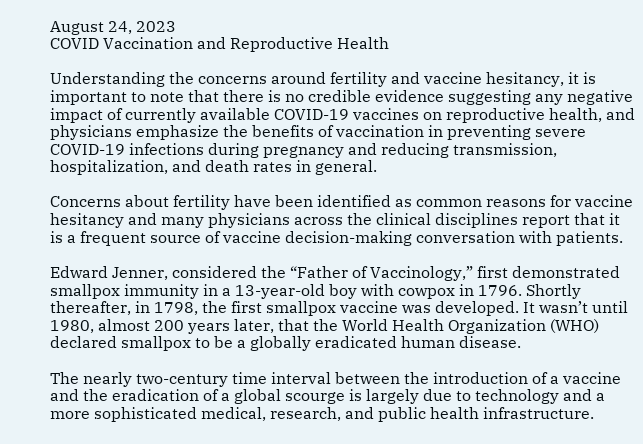August 24, 2023
COVID Vaccination and Reproductive Health

Understanding the concerns around fertility and vaccine hesitancy, it is important to note that there is no credible evidence suggesting any negative impact of currently available COVID-19 vaccines on reproductive health, and physicians emphasize the benefits of vaccination in preventing severe COVID-19 infections during pregnancy and reducing transmission, hospitalization, and death rates in general.

Concerns about fertility have been identified as common reasons for vaccine hesitancy and many physicians across the clinical disciplines report that it is a frequent source of vaccine decision-making conversation with patients.

Edward Jenner, considered the “Father of Vaccinology,” first demonstrated smallpox immunity in a 13-year-old boy with cowpox in 1796. Shortly thereafter, in 1798, the first smallpox vaccine was developed. It wasn’t until 1980, almost 200 years later, that the World Health Organization (WHO) declared smallpox to be a globally eradicated human disease.

The nearly two-century time interval between the introduction of a vaccine and the eradication of a global scourge is largely due to technology and a more sophisticated medical, research, and public health infrastructure.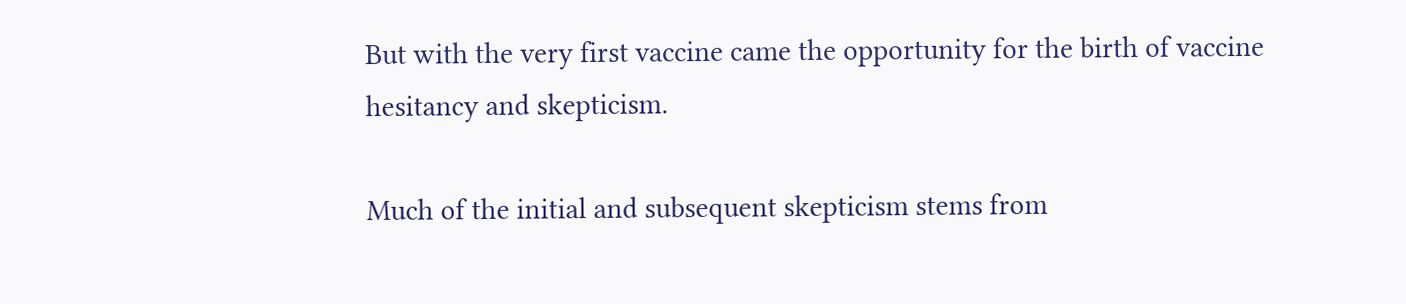But with the very first vaccine came the opportunity for the birth of vaccine hesitancy and skepticism.

Much of the initial and subsequent skepticism stems from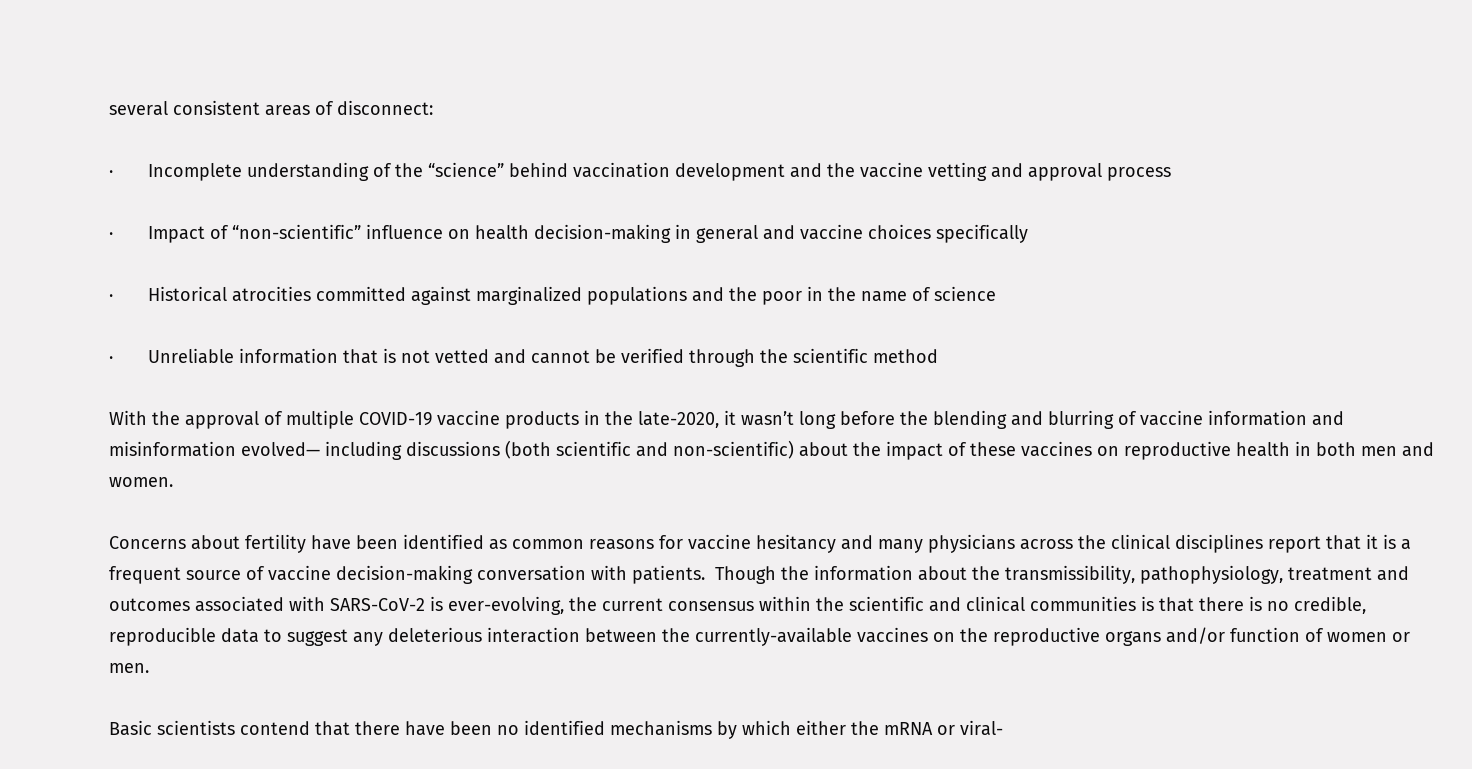several consistent areas of disconnect:

·       Incomplete understanding of the “science” behind vaccination development and the vaccine vetting and approval process

·       Impact of “non-scientific” influence on health decision-making in general and vaccine choices specifically

·       Historical atrocities committed against marginalized populations and the poor in the name of science

·       Unreliable information that is not vetted and cannot be verified through the scientific method

With the approval of multiple COVID-19 vaccine products in the late-2020, it wasn’t long before the blending and blurring of vaccine information and misinformation evolved— including discussions (both scientific and non-scientific) about the impact of these vaccines on reproductive health in both men and women.

Concerns about fertility have been identified as common reasons for vaccine hesitancy and many physicians across the clinical disciplines report that it is a frequent source of vaccine decision-making conversation with patients.  Though the information about the transmissibility, pathophysiology, treatment and outcomes associated with SARS-CoV-2 is ever-evolving, the current consensus within the scientific and clinical communities is that there is no credible, reproducible data to suggest any deleterious interaction between the currently-available vaccines on the reproductive organs and/or function of women or men.

Basic scientists contend that there have been no identified mechanisms by which either the mRNA or viral-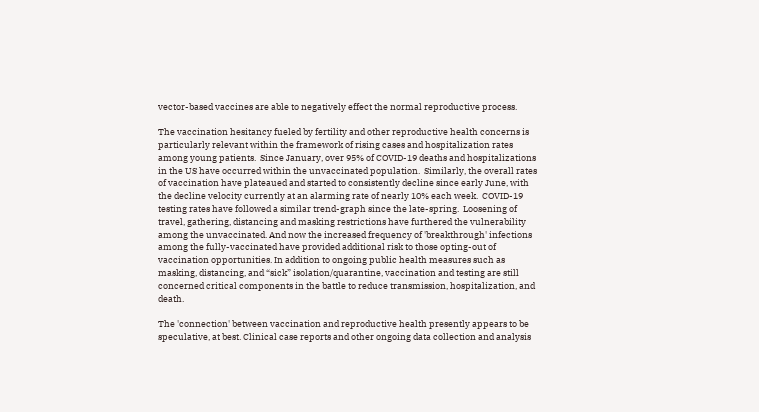vector-based vaccines are able to negatively effect the normal reproductive process.

The vaccination hesitancy fueled by fertility and other reproductive health concerns is particularly relevant within the framework of rising cases and hospitalization rates among young patients.  Since January, over 95% of COVID-19 deaths and hospitalizations in the US have occurred within the unvaccinated population.  Similarly, the overall rates of vaccination have plateaued and started to consistently decline since early June, with the decline velocity currently at an alarming rate of nearly 10% each week.  COVID-19 testing rates have followed a similar trend-graph since the late-spring.  Loosening of travel, gathering, distancing and masking restrictions have furthered the vulnerability among the unvaccinated. And now the increased frequency of 'breakthrough' infections among the fully-vaccinated have provided additional risk to those opting-out of vaccination opportunities. In addition to ongoing public health measures such as masking, distancing, and “sick” isolation/quarantine, vaccination and testing are still concerned critical components in the battle to reduce transmission, hospitalization, and death.

The 'connection' between vaccination and reproductive health presently appears to be speculative, at best. Clinical case reports and other ongoing data collection and analysis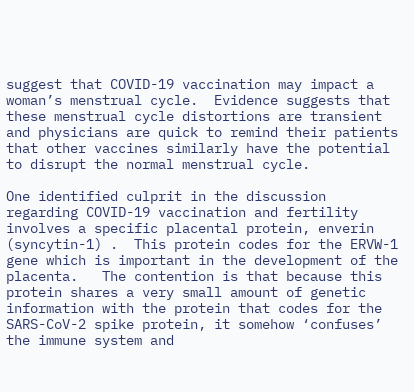suggest that COVID-19 vaccination may impact a woman’s menstrual cycle.  Evidence suggests that these menstrual cycle distortions are transient and physicians are quick to remind their patients that other vaccines similarly have the potential to disrupt the normal menstrual cycle.

One identified culprit in the discussion regarding COVID-19 vaccination and fertility involves a specific placental protein, enverin (syncytin-1) .  This protein codes for the ERVW-1 gene which is important in the development of the placenta.   The contention is that because this protein shares a very small amount of genetic information with the protein that codes for the SARS-CoV-2 spike protein, it somehow ‘confuses’ the immune system and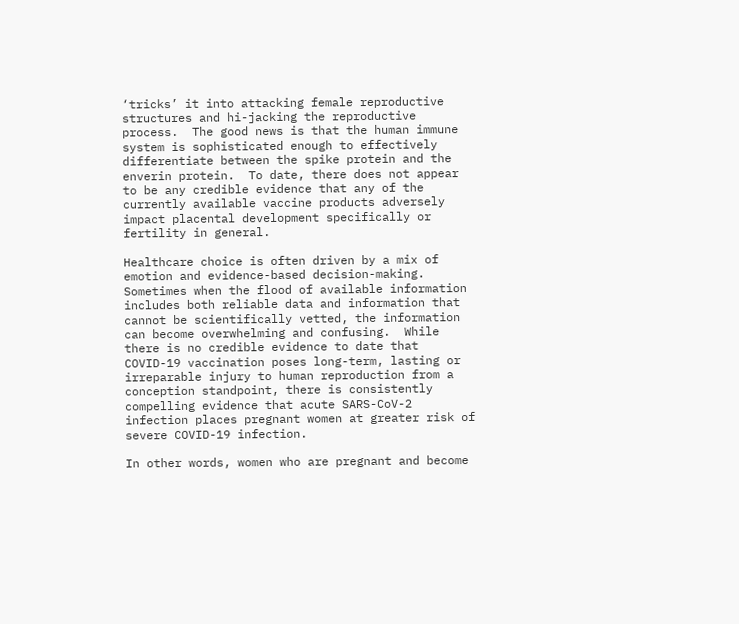‘tricks’ it into attacking female reproductive structures and hi-jacking the reproductive process.  The good news is that the human immune system is sophisticated enough to effectively differentiate between the spike protein and the enverin protein.  To date, there does not appear to be any credible evidence that any of the currently available vaccine products adversely impact placental development specifically or fertility in general.

Healthcare choice is often driven by a mix of emotion and evidence-based decision-making.  Sometimes when the flood of available information includes both reliable data and information that cannot be scientifically vetted, the information can become overwhelming and confusing.  While there is no credible evidence to date that COVID-19 vaccination poses long-term, lasting or irreparable injury to human reproduction from a conception standpoint, there is consistently compelling evidence that acute SARS-CoV-2 infection places pregnant women at greater risk of severe COVID-19 infection.

In other words, women who are pregnant and become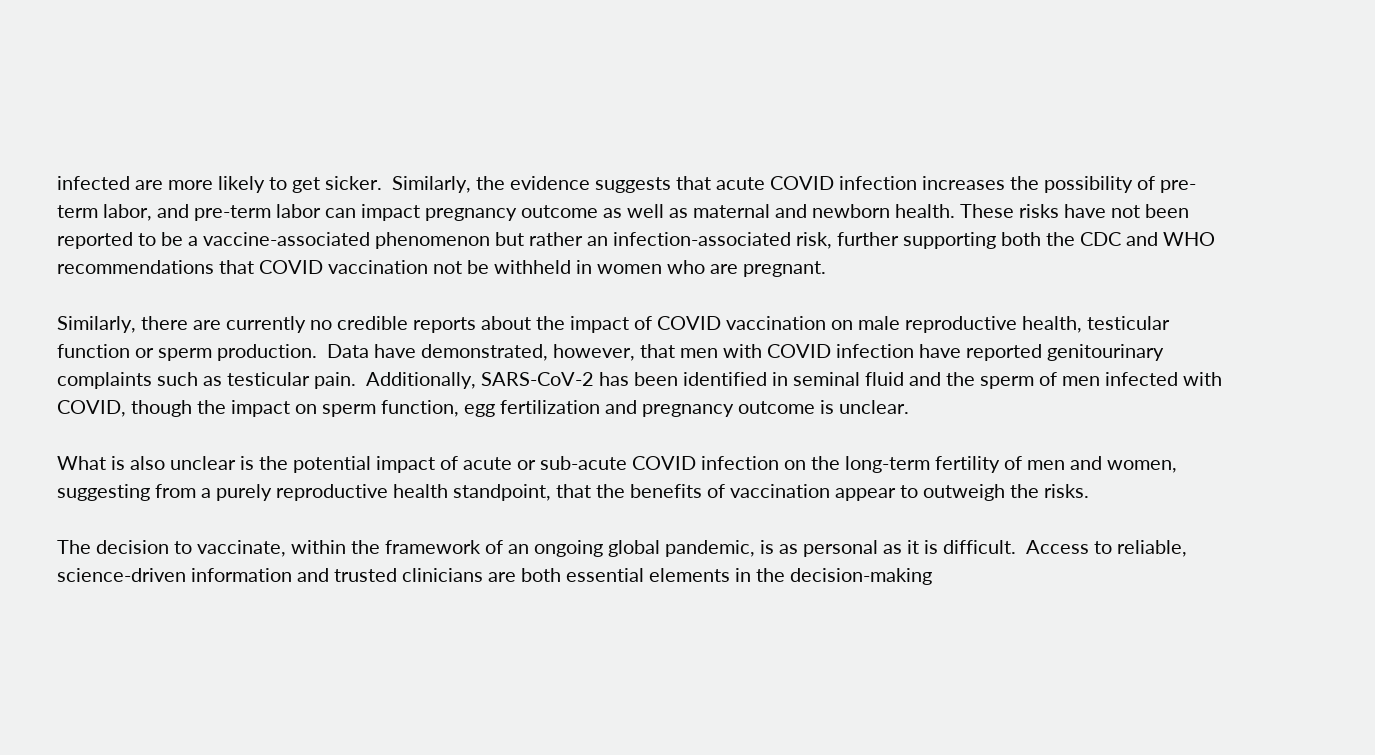infected are more likely to get sicker.  Similarly, the evidence suggests that acute COVID infection increases the possibility of pre-term labor, and pre-term labor can impact pregnancy outcome as well as maternal and newborn health. These risks have not been reported to be a vaccine-associated phenomenon but rather an infection-associated risk, further supporting both the CDC and WHO recommendations that COVID vaccination not be withheld in women who are pregnant.

Similarly, there are currently no credible reports about the impact of COVID vaccination on male reproductive health, testicular function or sperm production.  Data have demonstrated, however, that men with COVID infection have reported genitourinary complaints such as testicular pain.  Additionally, SARS-CoV-2 has been identified in seminal fluid and the sperm of men infected with COVID, though the impact on sperm function, egg fertilization and pregnancy outcome is unclear.

What is also unclear is the potential impact of acute or sub-acute COVID infection on the long-term fertility of men and women, suggesting from a purely reproductive health standpoint, that the benefits of vaccination appear to outweigh the risks.

The decision to vaccinate, within the framework of an ongoing global pandemic, is as personal as it is difficult.  Access to reliable, science-driven information and trusted clinicians are both essential elements in the decision-making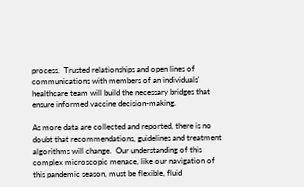process.  Trusted relationships and open lines of communications with members of an individuals' healthcare team will build the necessary bridges that ensure informed vaccine decision-making.

As more data are collected and reported, there is no doubt that recommendations, guidelines and treatment algorithms will change.  Our understanding of this complex microscopic menace, like our navigation of this pandemic season, must be flexible, fluid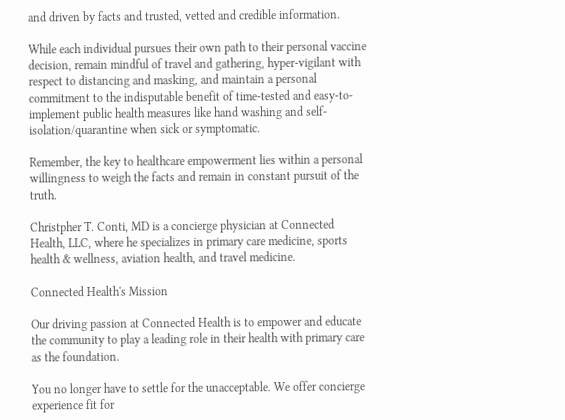and driven by facts and trusted, vetted and credible information.

While each individual pursues their own path to their personal vaccine decision, remain mindful of travel and gathering, hyper-vigilant with respect to distancing and masking, and maintain a personal commitment to the indisputable benefit of time-tested and easy-to-implement public health measures like hand washing and self-isolation/quarantine when sick or symptomatic.

Remember, the key to healthcare empowerment lies within a personal willingness to weigh the facts and remain in constant pursuit of the truth.

Christpher T. Conti, MD is a concierge physician at Connected Health, LLC, where he specializes in primary care medicine, sports health & wellness, aviation health, and travel medicine.

Connected Health's Mission

Our driving passion at Connected Health is to empower and educate the community to play a leading role in their health with primary care as the foundation.

You no longer have to settle for the unacceptable. We offer concierge experience fit for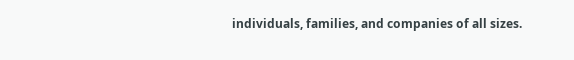individuals, families, and companies of all sizes.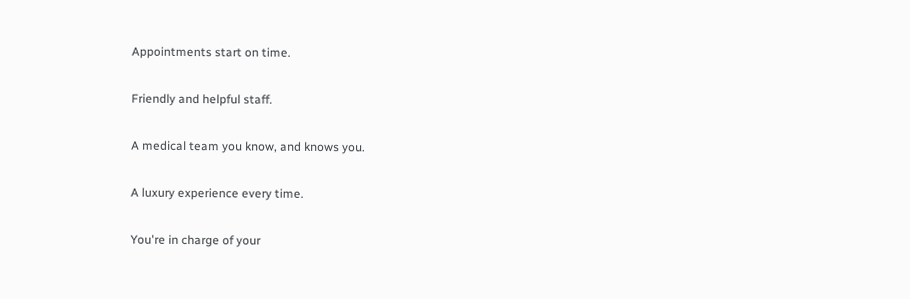Appointments start on time.

Friendly and helpful staff.

A medical team you know, and knows you.

A luxury experience every time.

You're in charge of your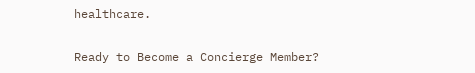healthcare.

Ready to Become a Concierge Member?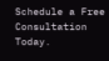Schedule a Free Consultation Today.